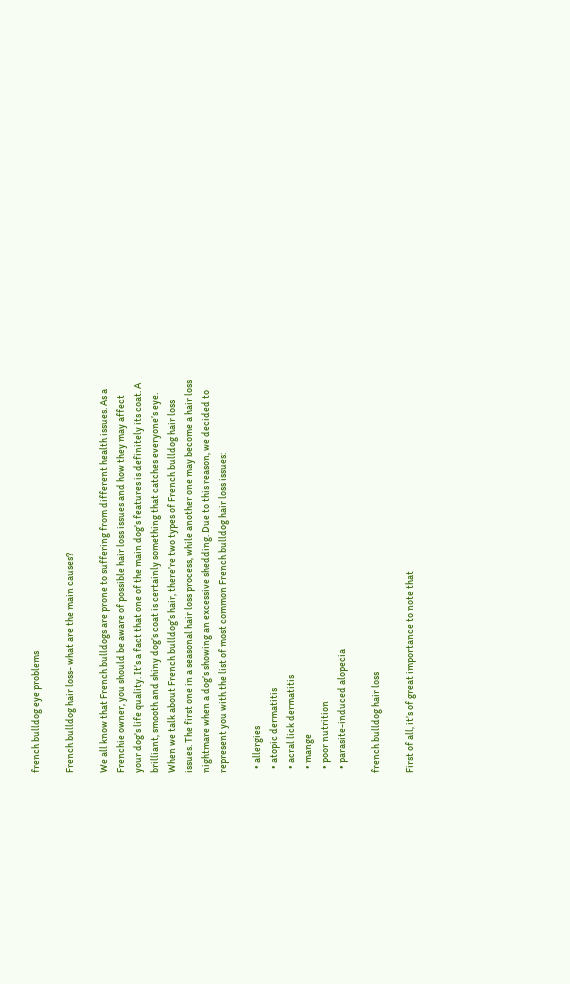french bulldog eye problems

French bulldog hair loss- what are the main causes?

We all know that French bulldogs are prone to suffering from different health issues. As a Frenchie owner, you should be aware of possible hair loss issues and how they may affect your dog’s life quality. It’s a fact that one of the main dog’s features is definitely its coat. A brilliant, smooth and shiny dog’s coat is certainly something that catches everyone’s eye. When we talk about French bulldog’s hair, there’re two types of French bulldog hair loss issues. The first one in a seasonal hair loss process, while another one may become a hair loss nightmare when a dog’s showing an excessive shedding. Due to this reason, we decided to represent you with the list of most common French bulldog hair loss issues:

  • allergies
  • atopic dermatitis
  • acral lick dermatitis
  • mange
  • poor nutrition
  • parasite-induced alopecia

french bulldog hair loss

First of all, it’s of great importance to note that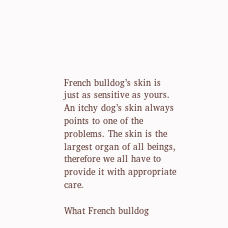French bulldog’s skin is just as sensitive as yours. An itchy dog’s skin always points to one of the problems. The skin is the largest organ of all beings, therefore we all have to provide it with appropriate care.

What French bulldog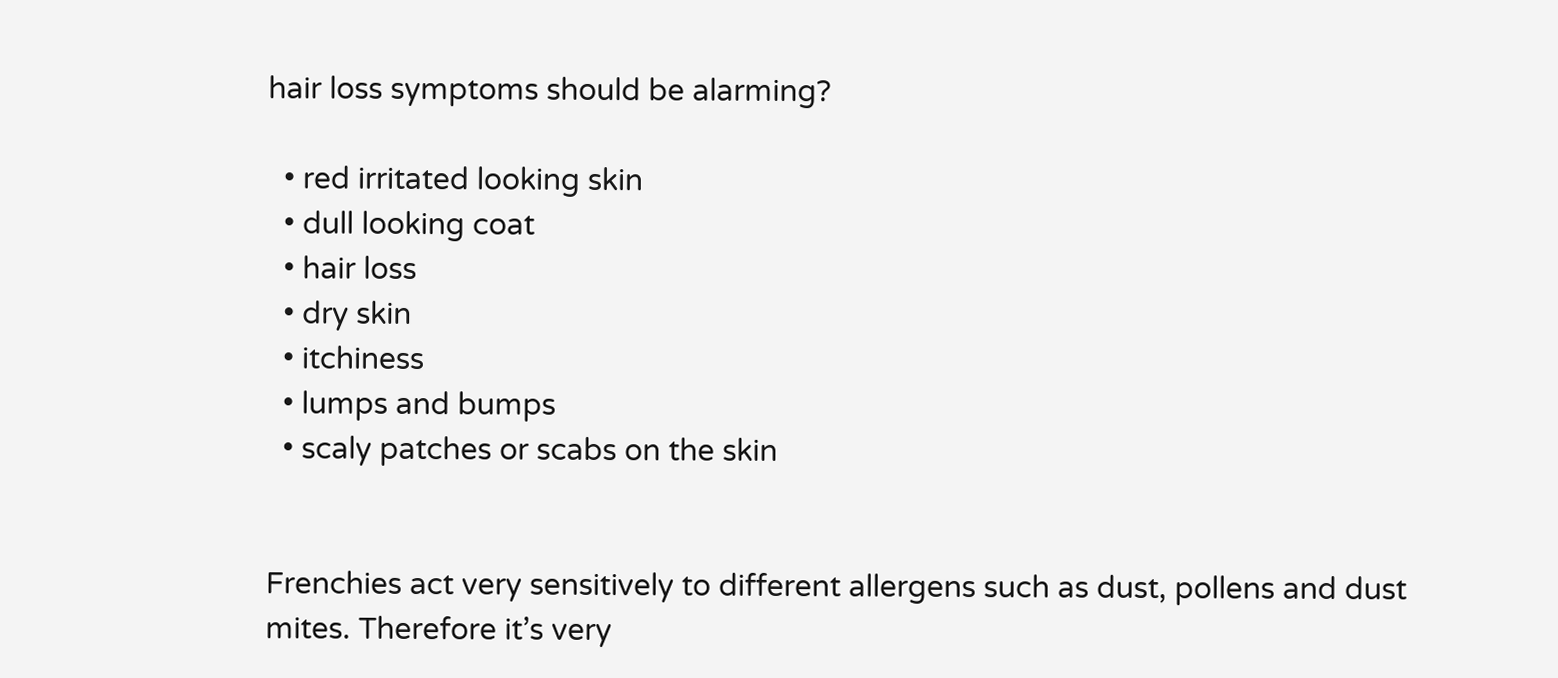hair loss symptoms should be alarming?

  • red irritated looking skin
  • dull looking coat
  • hair loss
  • dry skin
  • itchiness
  • lumps and bumps
  • scaly patches or scabs on the skin


Frenchies act very sensitively to different allergens such as dust, pollens and dust mites. Therefore it’s very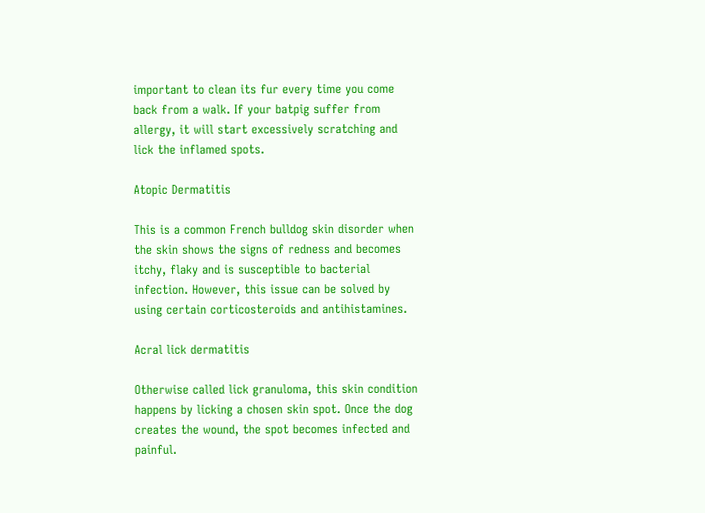important to clean its fur every time you come back from a walk. If your batpig suffer from allergy, it will start excessively scratching and lick the inflamed spots.

Atopic Dermatitis

This is a common French bulldog skin disorder when the skin shows the signs of redness and becomes itchy, flaky and is susceptible to bacterial infection. However, this issue can be solved by using certain corticosteroids and antihistamines.

Acral lick dermatitis

Otherwise called lick granuloma, this skin condition happens by licking a chosen skin spot. Once the dog creates the wound, the spot becomes infected and painful.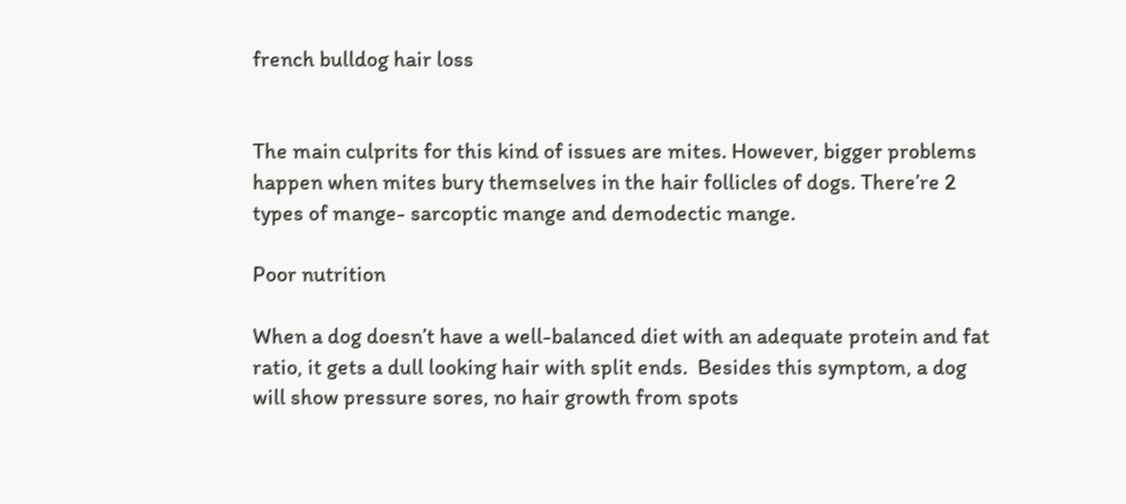french bulldog hair loss


The main culprits for this kind of issues are mites. However, bigger problems happen when mites bury themselves in the hair follicles of dogs. There’re 2 types of mange- sarcoptic mange and demodectic mange.

Poor nutrition

When a dog doesn’t have a well-balanced diet with an adequate protein and fat ratio, it gets a dull looking hair with split ends.  Besides this symptom, a dog will show pressure sores, no hair growth from spots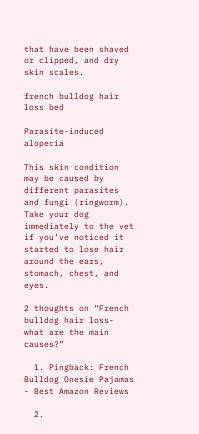that have been shaved or clipped, and dry skin scales.

french bulldog hair loss bed

Parasite-induced alopecia

This skin condition may be caused by different parasites and fungi (ringworm). Take your dog immediately to the vet if you’ve noticed it started to lose hair around the ears, stomach, chest, and eyes.

2 thoughts on “French bulldog hair loss- what are the main causes?”

  1. Pingback: French Bulldog Onesie Pajamas - Best Amazon Reviews

  2.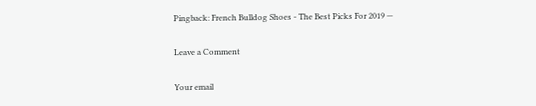Pingback: French Bulldog Shoes - The Best Picks For 2019 —

Leave a Comment

Your email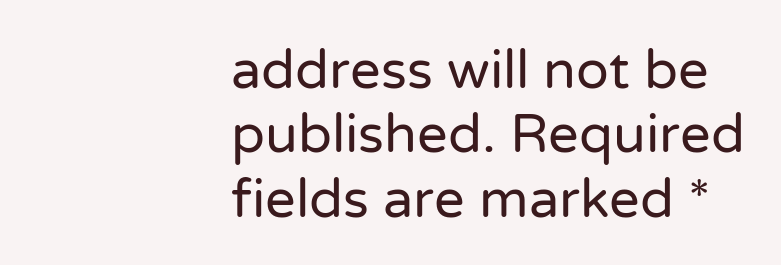address will not be published. Required fields are marked *